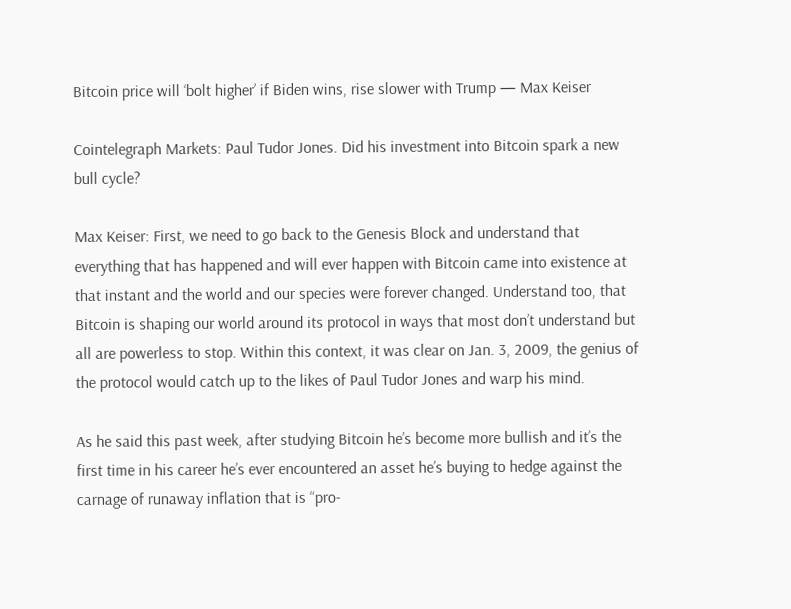Bitcoin price will ‘bolt higher’ if Biden wins, rise slower with Trump — Max Keiser

Cointelegraph Markets: Paul Tudor Jones. Did his investment into Bitcoin spark a new bull cycle?

Max Keiser: First, we need to go back to the Genesis Block and understand that everything that has happened and will ever happen with Bitcoin came into existence at that instant and the world and our species were forever changed. Understand too, that Bitcoin is shaping our world around its protocol in ways that most don’t understand but all are powerless to stop. Within this context, it was clear on Jan. 3, 2009, the genius of the protocol would catch up to the likes of Paul Tudor Jones and warp his mind.

As he said this past week, after studying Bitcoin he’s become more bullish and it’s the first time in his career he’s ever encountered an asset he’s buying to hedge against the carnage of runaway inflation that is “pro-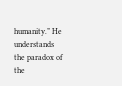humanity.” He understands the paradox of the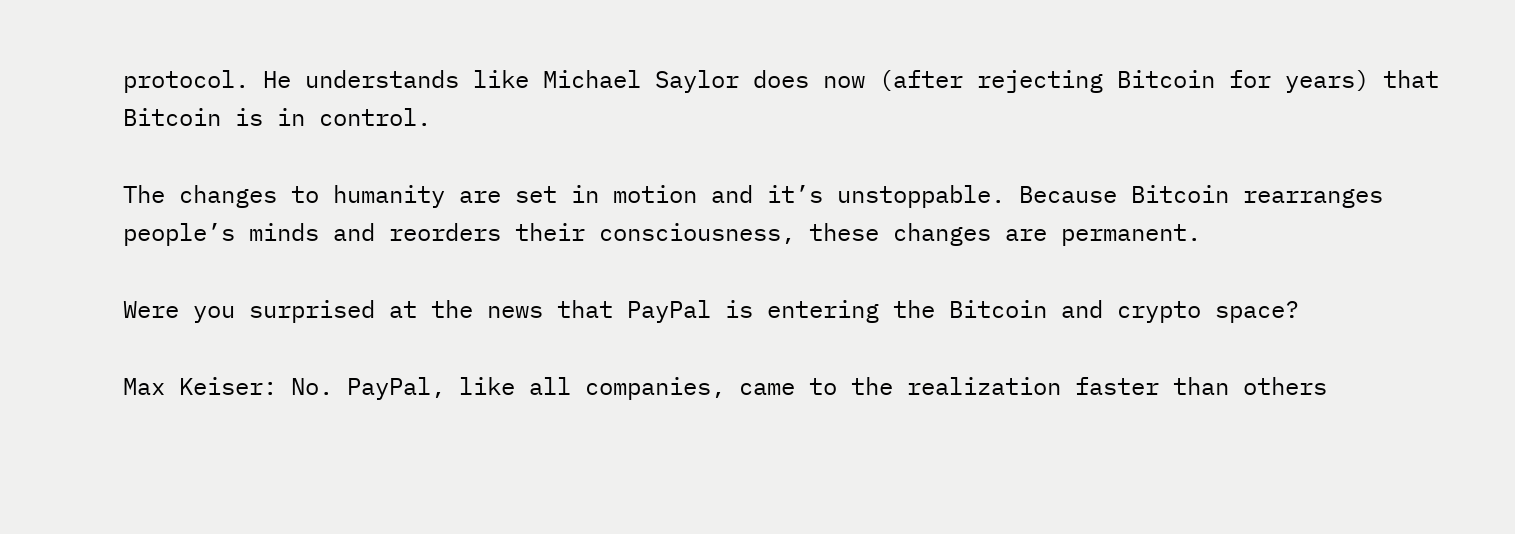protocol. He understands like Michael Saylor does now (after rejecting Bitcoin for years) that Bitcoin is in control.

The changes to humanity are set in motion and it’s unstoppable. Because Bitcoin rearranges people’s minds and reorders their consciousness, these changes are permanent.

Were you surprised at the news that PayPal is entering the Bitcoin and crypto space?

Max Keiser: No. PayPal, like all companies, came to the realization faster than others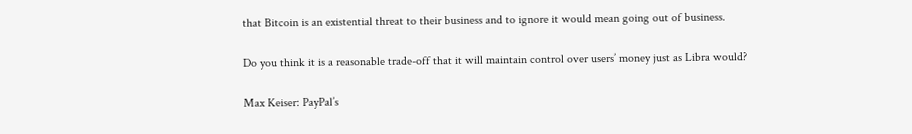that Bitcoin is an existential threat to their business and to ignore it would mean going out of business.

Do you think it is a reasonable trade-off that it will maintain control over users’ money just as Libra would?

Max Keiser: PayPal’s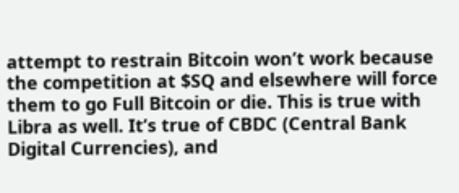attempt to restrain Bitcoin won’t work because the competition at $SQ and elsewhere will force them to go Full Bitcoin or die. This is true with Libra as well. It’s true of CBDC (Central Bank Digital Currencies), and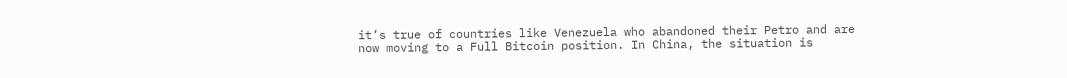it’s true of countries like Venezuela who abandoned their Petro and are now moving to a Full Bitcoin position. In China, the situation is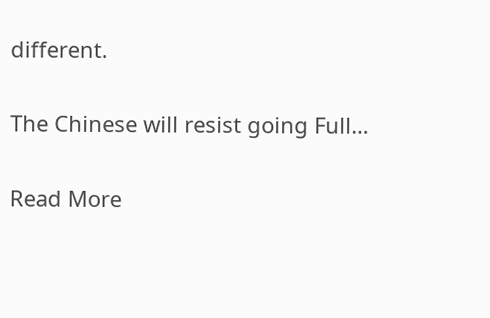different.

The Chinese will resist going Full…

Read More